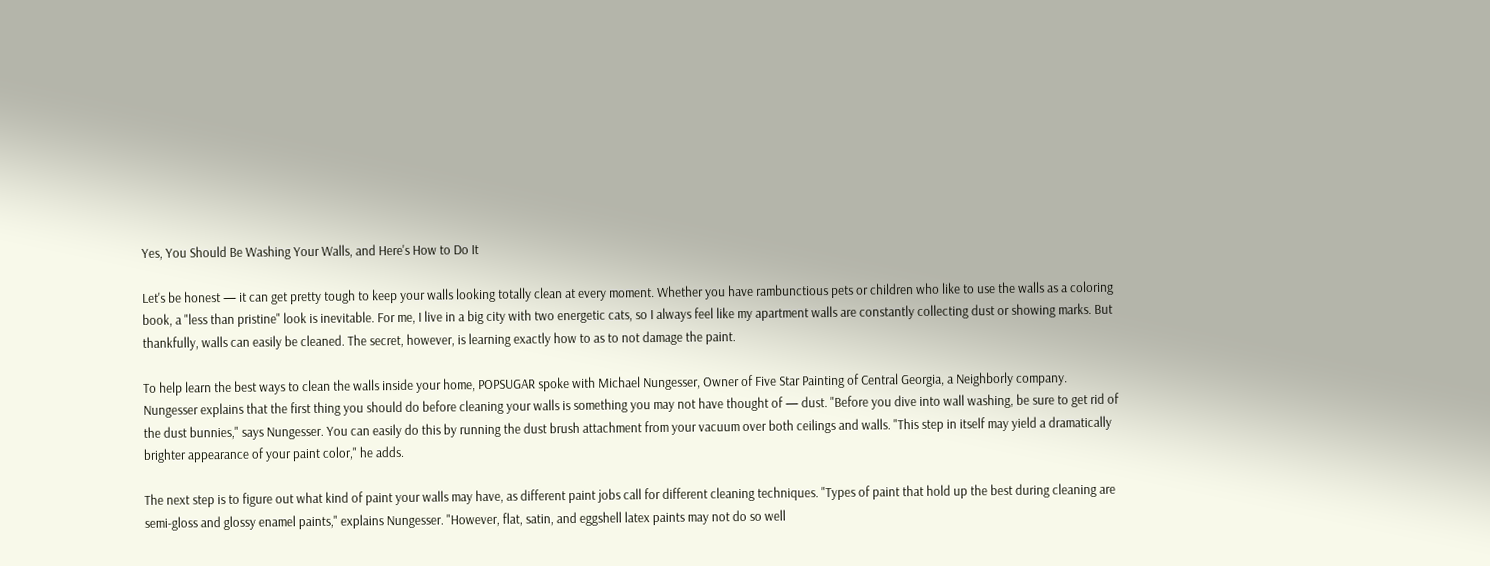Yes, You Should Be Washing Your Walls, and Here's How to Do It

Let's be honest — it can get pretty tough to keep your walls looking totally clean at every moment. Whether you have rambunctious pets or children who like to use the walls as a coloring book, a "less than pristine" look is inevitable. For me, I live in a big city with two energetic cats, so I always feel like my apartment walls are constantly collecting dust or showing marks. But thankfully, walls can easily be cleaned. The secret, however, is learning exactly how to as to not damage the paint.

To help learn the best ways to clean the walls inside your home, POPSUGAR spoke with Michael Nungesser, Owner of Five Star Painting of Central Georgia, a Neighborly company. Nungesser explains that the first thing you should do before cleaning your walls is something you may not have thought of — dust. "Before you dive into wall washing, be sure to get rid of the dust bunnies," says Nungesser. You can easily do this by running the dust brush attachment from your vacuum over both ceilings and walls. "This step in itself may yield a dramatically brighter appearance of your paint color," he adds.

The next step is to figure out what kind of paint your walls may have, as different paint jobs call for different cleaning techniques. "Types of paint that hold up the best during cleaning are semi-gloss and glossy enamel paints," explains Nungesser. "However, flat, satin, and eggshell latex paints may not do so well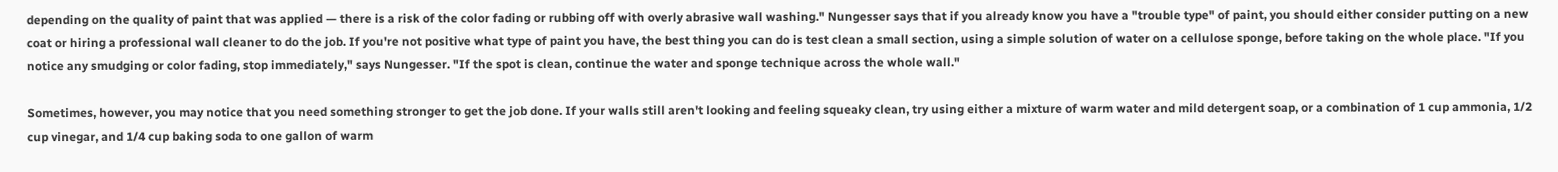depending on the quality of paint that was applied — there is a risk of the color fading or rubbing off with overly abrasive wall washing." Nungesser says that if you already know you have a "trouble type" of paint, you should either consider putting on a new coat or hiring a professional wall cleaner to do the job. If you're not positive what type of paint you have, the best thing you can do is test clean a small section, using a simple solution of water on a cellulose sponge, before taking on the whole place. "If you notice any smudging or color fading, stop immediately," says Nungesser. "If the spot is clean, continue the water and sponge technique across the whole wall."

Sometimes, however, you may notice that you need something stronger to get the job done. If your walls still aren't looking and feeling squeaky clean, try using either a mixture of warm water and mild detergent soap, or a combination of 1 cup ammonia, 1/2 cup vinegar, and 1/4 cup baking soda to one gallon of warm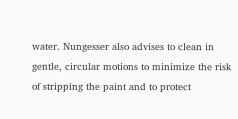water. Nungesser also advises to clean in gentle, circular motions to minimize the risk of stripping the paint and to protect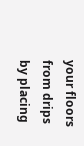your floors from drips by placing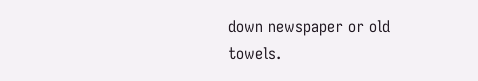down newspaper or old towels.